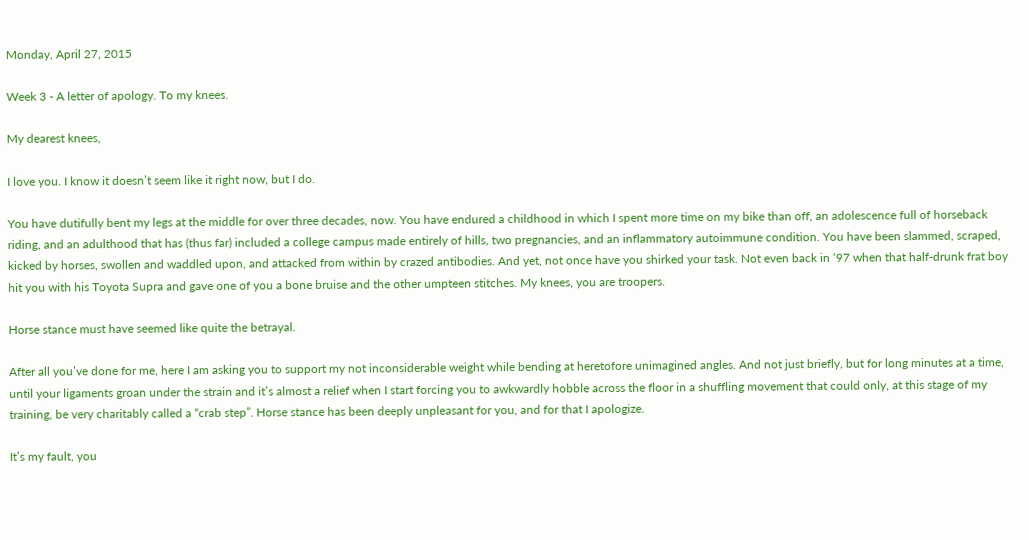Monday, April 27, 2015

Week 3 - A letter of apology. To my knees.

My dearest knees,

I love you. I know it doesn’t seem like it right now, but I do.

You have dutifully bent my legs at the middle for over three decades, now. You have endured a childhood in which I spent more time on my bike than off, an adolescence full of horseback riding, and an adulthood that has (thus far) included a college campus made entirely of hills, two pregnancies, and an inflammatory autoimmune condition. You have been slammed, scraped, kicked by horses, swollen and waddled upon, and attacked from within by crazed antibodies. And yet, not once have you shirked your task. Not even back in ‘97 when that half-drunk frat boy hit you with his Toyota Supra and gave one of you a bone bruise and the other umpteen stitches. My knees, you are troopers.

Horse stance must have seemed like quite the betrayal.

After all you’ve done for me, here I am asking you to support my not inconsiderable weight while bending at heretofore unimagined angles. And not just briefly, but for long minutes at a time, until your ligaments groan under the strain and it’s almost a relief when I start forcing you to awkwardly hobble across the floor in a shuffling movement that could only, at this stage of my training, be very charitably called a “crab step”. Horse stance has been deeply unpleasant for you, and for that I apologize.

It’s my fault, you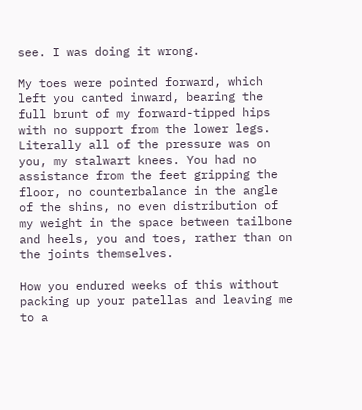see. I was doing it wrong.

My toes were pointed forward, which left you canted inward, bearing the full brunt of my forward-tipped hips with no support from the lower legs. Literally all of the pressure was on you, my stalwart knees. You had no assistance from the feet gripping the floor, no counterbalance in the angle of the shins, no even distribution of my weight in the space between tailbone and heels, you and toes, rather than on the joints themselves.

How you endured weeks of this without packing up your patellas and leaving me to a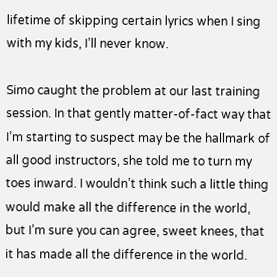lifetime of skipping certain lyrics when I sing with my kids, I’ll never know.

Simo caught the problem at our last training session. In that gently matter-of-fact way that I’m starting to suspect may be the hallmark of all good instructors, she told me to turn my toes inward. I wouldn’t think such a little thing would make all the difference in the world, but I’m sure you can agree, sweet knees, that it has made all the difference in the world.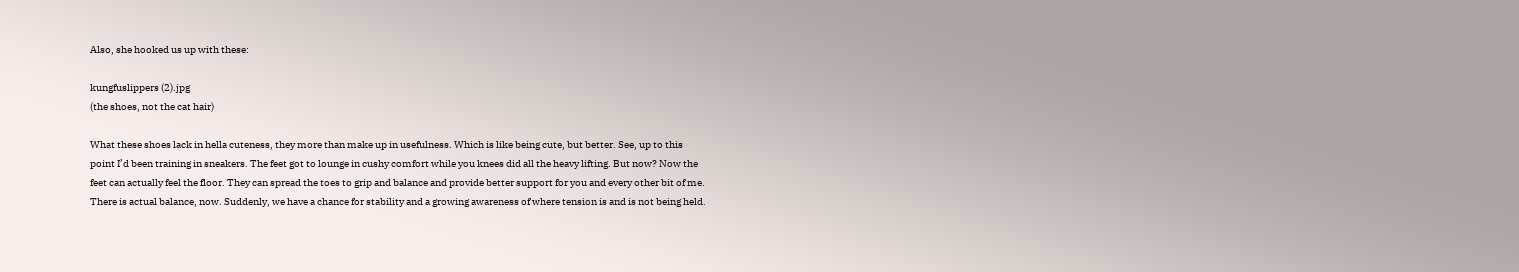Also, she hooked us up with these:

kungfuslippers (2).jpg
(the shoes, not the cat hair)

What these shoes lack in hella cuteness, they more than make up in usefulness. Which is like being cute, but better. See, up to this point I’d been training in sneakers. The feet got to lounge in cushy comfort while you knees did all the heavy lifting. But now? Now the feet can actually feel the floor. They can spread the toes to grip and balance and provide better support for you and every other bit of me. There is actual balance, now. Suddenly, we have a chance for stability and a growing awareness of where tension is and is not being held.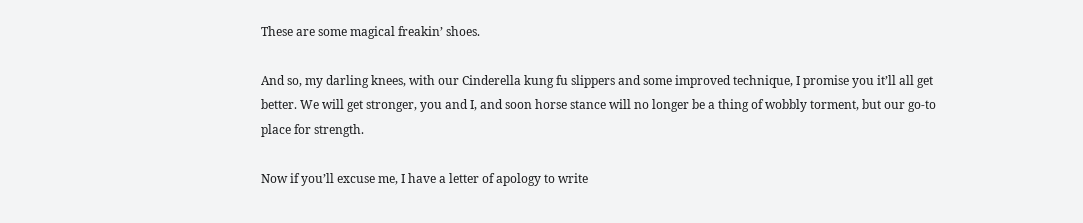These are some magical freakin’ shoes.

And so, my darling knees, with our Cinderella kung fu slippers and some improved technique, I promise you it’ll all get better. We will get stronger, you and I, and soon horse stance will no longer be a thing of wobbly torment, but our go-to place for strength.

Now if you’ll excuse me, I have a letter of apology to write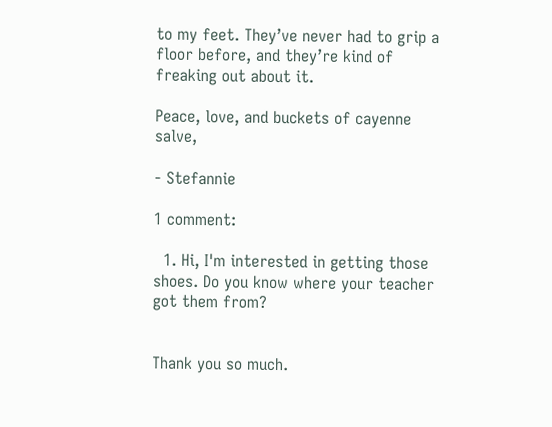to my feet. They’ve never had to grip a floor before, and they’re kind of freaking out about it.

Peace, love, and buckets of cayenne salve,

- Stefannie

1 comment:

  1. Hi, I'm interested in getting those shoes. Do you know where your teacher got them from?


Thank you so much.